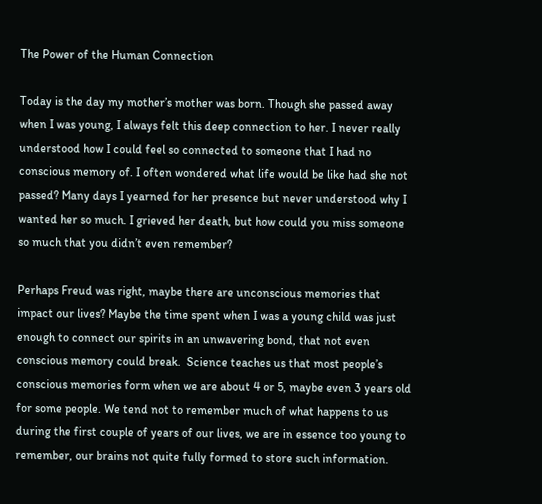The Power of the Human Connection

Today is the day my mother’s mother was born. Though she passed away when I was young, I always felt this deep connection to her. I never really understood how I could feel so connected to someone that I had no conscious memory of. I often wondered what life would be like had she not passed? Many days I yearned for her presence but never understood why I wanted her so much. I grieved her death, but how could you miss someone so much that you didn’t even remember?

Perhaps Freud was right, maybe there are unconscious memories that impact our lives? Maybe the time spent when I was a young child was just enough to connect our spirits in an unwavering bond, that not even conscious memory could break.  Science teaches us that most people’s conscious memories form when we are about 4 or 5, maybe even 3 years old for some people. We tend not to remember much of what happens to us during the first couple of years of our lives, we are in essence too young to remember, our brains not quite fully formed to store such information.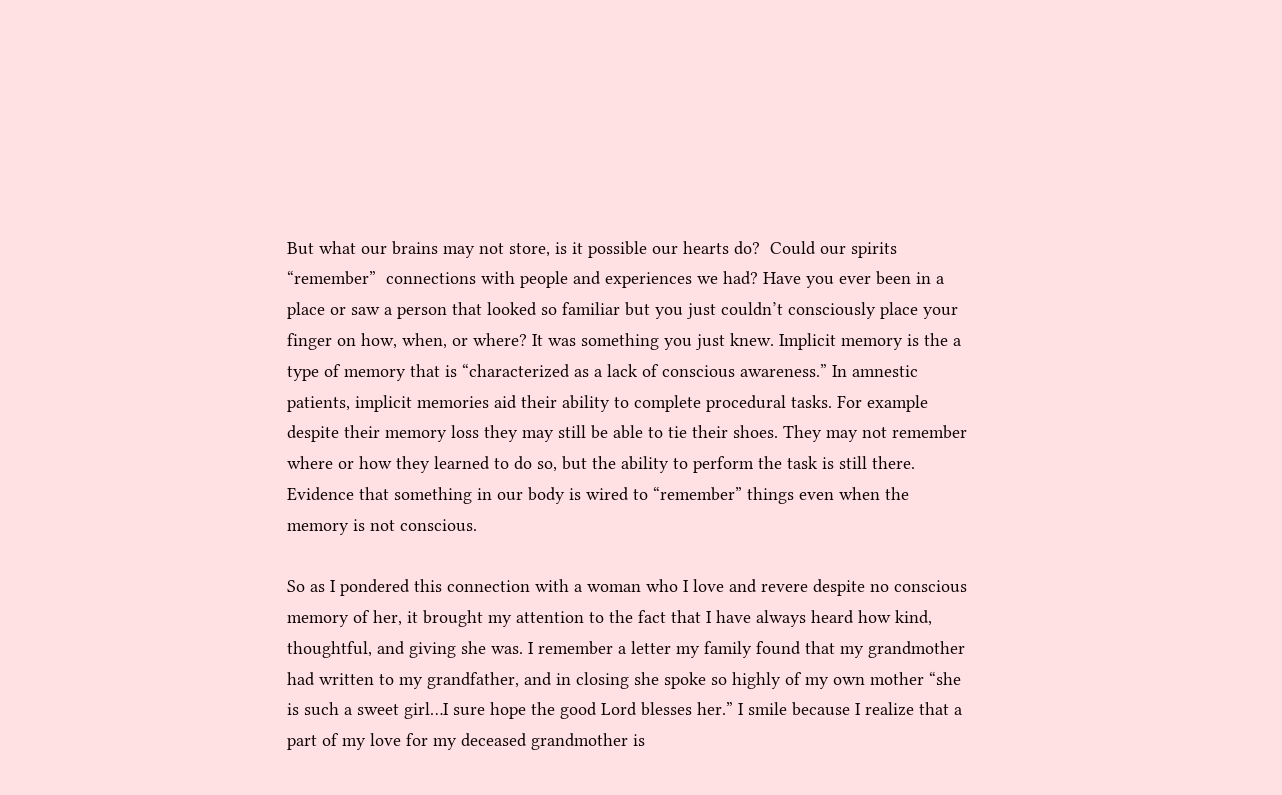But what our brains may not store, is it possible our hearts do?  Could our spirits “remember”  connections with people and experiences we had? Have you ever been in a place or saw a person that looked so familiar but you just couldn’t consciously place your finger on how, when, or where? It was something you just knew. Implicit memory is the a type of memory that is “characterized as a lack of conscious awareness.” In amnestic patients, implicit memories aid their ability to complete procedural tasks. For example despite their memory loss they may still be able to tie their shoes. They may not remember where or how they learned to do so, but the ability to perform the task is still there. Evidence that something in our body is wired to “remember” things even when the memory is not conscious.

So as I pondered this connection with a woman who I love and revere despite no conscious memory of her, it brought my attention to the fact that I have always heard how kind, thoughtful, and giving she was. I remember a letter my family found that my grandmother had written to my grandfather, and in closing she spoke so highly of my own mother “she is such a sweet girl…I sure hope the good Lord blesses her.” I smile because I realize that a part of my love for my deceased grandmother is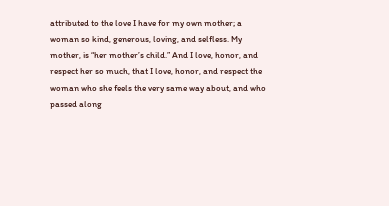attributed to the love I have for my own mother; a woman so kind, generous, loving, and selfless. My mother, is “her mother’s child.” And I love, honor, and respect her so much, that I love, honor, and respect the woman who she feels the very same way about, and who passed along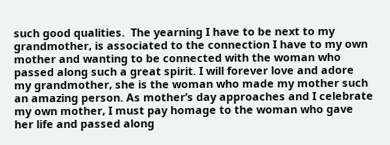such good qualities.  The yearning I have to be next to my grandmother, is associated to the connection I have to my own mother and wanting to be connected with the woman who passed along such a great spirit. I will forever love and adore my grandmother, she is the woman who made my mother such an amazing person. As mother’s day approaches and I celebrate my own mother, I must pay homage to the woman who gave her life and passed along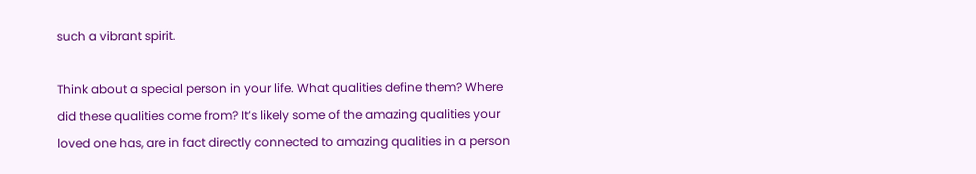such a vibrant spirit.

Think about a special person in your life. What qualities define them? Where did these qualities come from? It’s likely some of the amazing qualities your loved one has, are in fact directly connected to amazing qualities in a person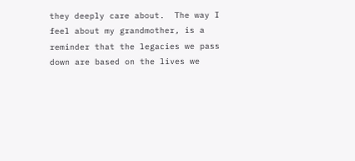they deeply care about.  The way I feel about my grandmother, is a reminder that the legacies we pass down are based on the lives we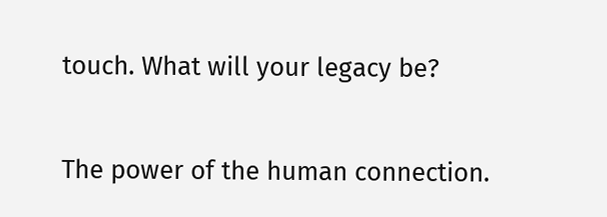touch. What will your legacy be?

The power of the human connection.